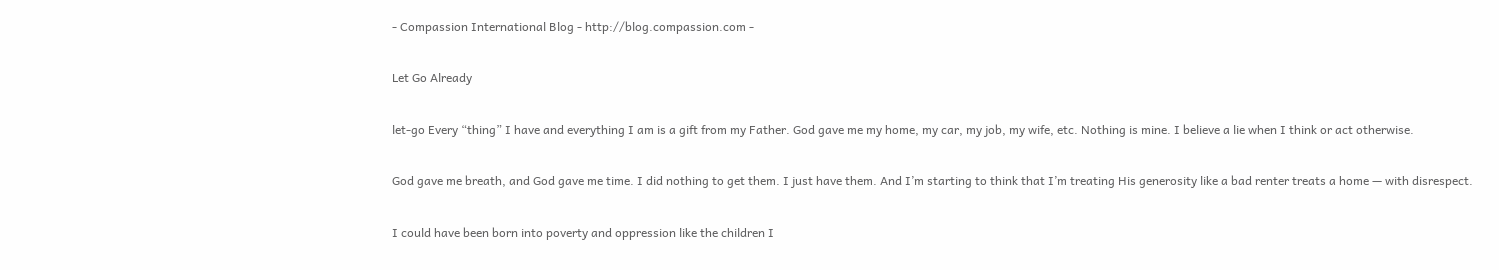- Compassion International Blog - http://blog.compassion.com -

Let Go Already

let-go Every “thing” I have and everything I am is a gift from my Father. God gave me my home, my car, my job, my wife, etc. Nothing is mine. I believe a lie when I think or act otherwise.

God gave me breath, and God gave me time. I did nothing to get them. I just have them. And I’m starting to think that I’m treating His generosity like a bad renter treats a home — with disrespect.

I could have been born into poverty and oppression like the children I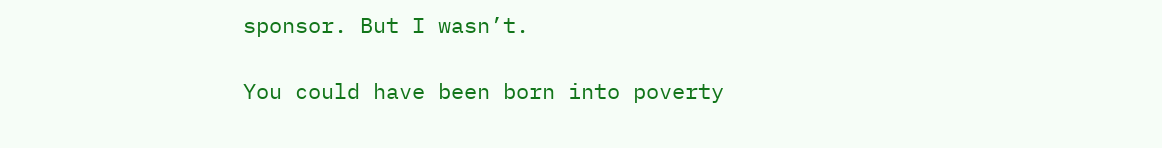sponsor. But I wasn’t.

You could have been born into poverty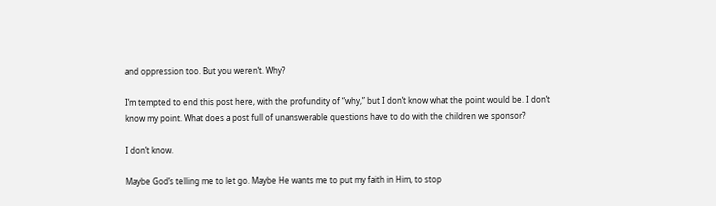and oppression too. But you weren’t. Why?

I’m tempted to end this post here, with the profundity of “why,” but I don’t know what the point would be. I don’t know my point. What does a post full of unanswerable questions have to do with the children we sponsor?

I don’t know.

Maybe God’s telling me to let go. Maybe He wants me to put my faith in Him, to stop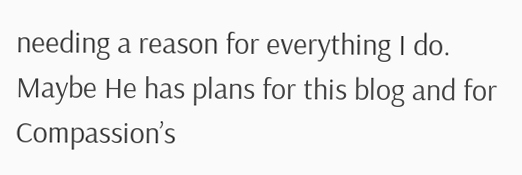needing a reason for everything I do. Maybe He has plans for this blog and for Compassion’s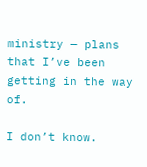ministry — plans that I’ve been getting in the way of.

I don’t know.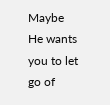Maybe He wants you to let go of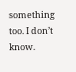something too. I don’t know.